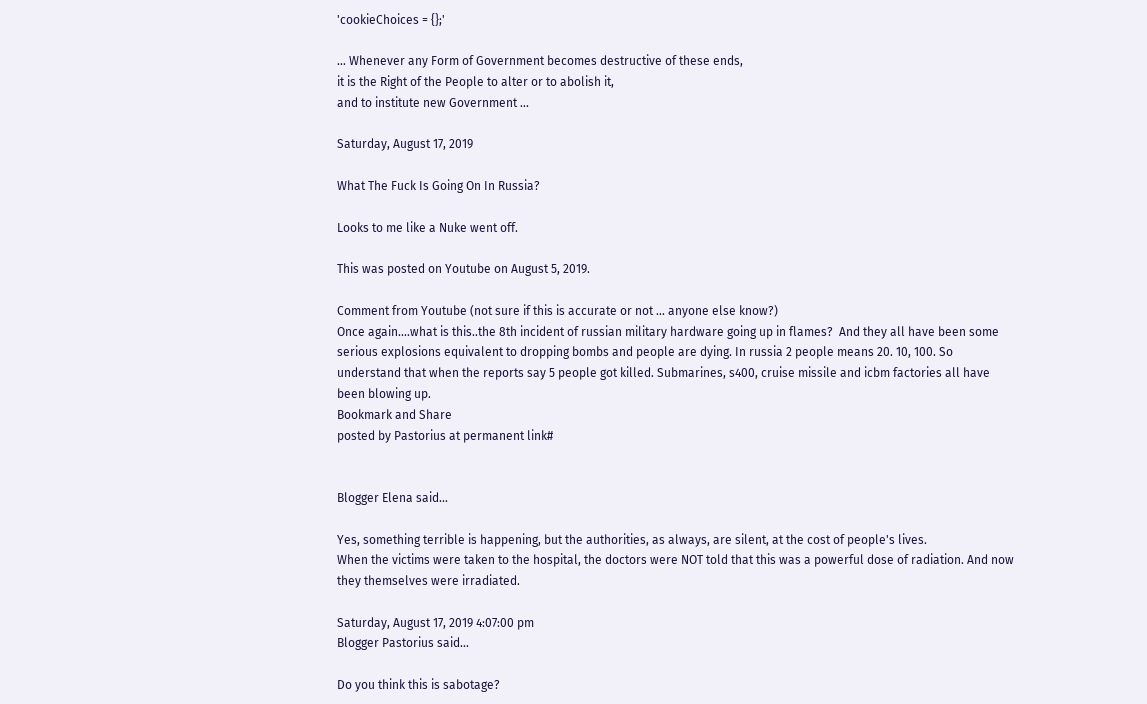'cookieChoices = {};'

... Whenever any Form of Government becomes destructive of these ends,
it is the Right of the People to alter or to abolish it,
and to institute new Government ...

Saturday, August 17, 2019

What The Fuck Is Going On In Russia?

Looks to me like a Nuke went off.

This was posted on Youtube on August 5, 2019.

Comment from Youtube (not sure if this is accurate or not ... anyone else know?)
Once again....what is this..the 8th incident of russian military hardware going up in flames?  And they all have been some serious explosions equivalent to dropping bombs and people are dying. In russia 2 people means 20. 10, 100. So understand that when the reports say 5 people got killed. Submarines, s400, cruise missile and icbm factories all have been blowing up.
Bookmark and Share
posted by Pastorius at permanent link#


Blogger Elena said...

Yes, something terrible is happening, but the authorities, as always, are silent, at the cost of people's lives.
When the victims were taken to the hospital, the doctors were NOT told that this was a powerful dose of radiation. And now they themselves were irradiated.

Saturday, August 17, 2019 4:07:00 pm
Blogger Pastorius said...

Do you think this is sabotage?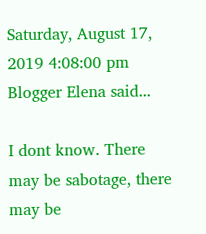Saturday, August 17, 2019 4:08:00 pm
Blogger Elena said...

I dont know. There may be sabotage, there may be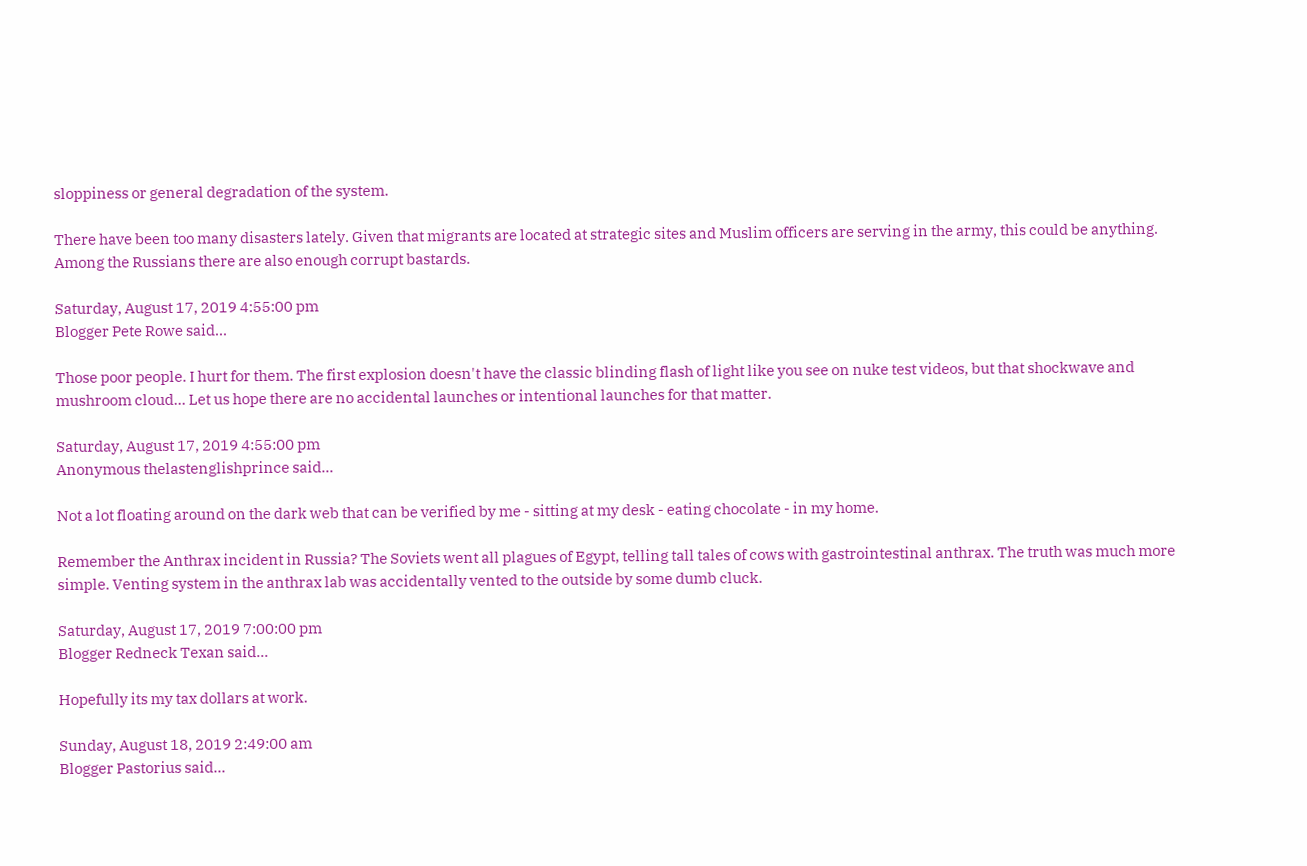sloppiness or general degradation of the system.

There have been too many disasters lately. Given that migrants are located at strategic sites and Muslim officers are serving in the army, this could be anything. Among the Russians there are also enough corrupt bastards.

Saturday, August 17, 2019 4:55:00 pm
Blogger Pete Rowe said...

Those poor people. I hurt for them. The first explosion doesn't have the classic blinding flash of light like you see on nuke test videos, but that shockwave and mushroom cloud... Let us hope there are no accidental launches or intentional launches for that matter.

Saturday, August 17, 2019 4:55:00 pm
Anonymous thelastenglishprince said...

Not a lot floating around on the dark web that can be verified by me - sitting at my desk - eating chocolate - in my home.

Remember the Anthrax incident in Russia? The Soviets went all plagues of Egypt, telling tall tales of cows with gastrointestinal anthrax. The truth was much more simple. Venting system in the anthrax lab was accidentally vented to the outside by some dumb cluck.

Saturday, August 17, 2019 7:00:00 pm
Blogger Redneck Texan said...

Hopefully its my tax dollars at work.

Sunday, August 18, 2019 2:49:00 am
Blogger Pastorius said...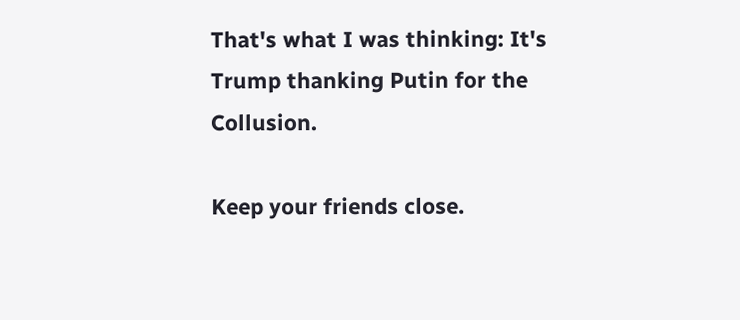That's what I was thinking: It's Trump thanking Putin for the Collusion.

Keep your friends close.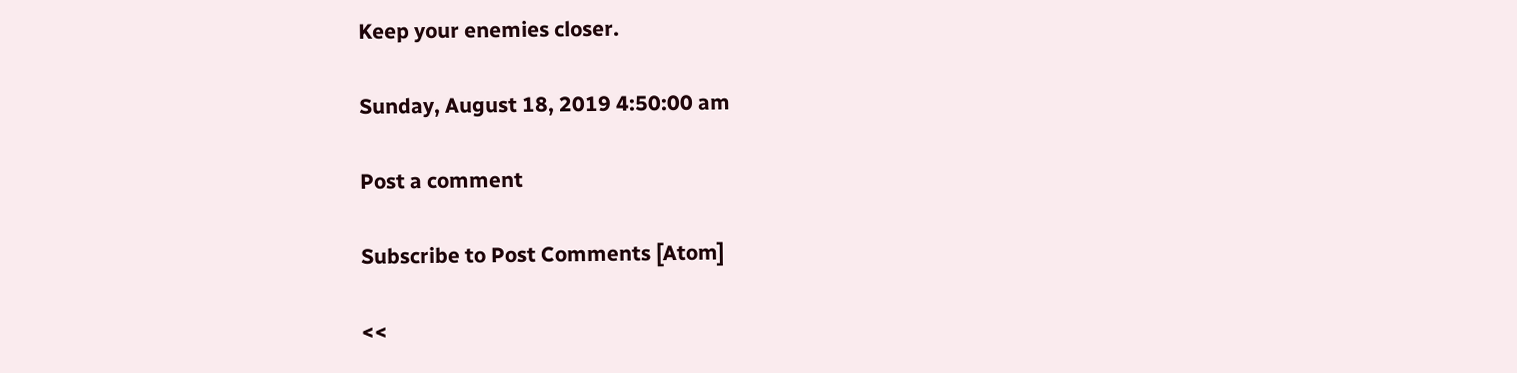Keep your enemies closer.

Sunday, August 18, 2019 4:50:00 am

Post a comment

Subscribe to Post Comments [Atom]

<<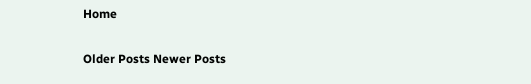Home

Older Posts Newer Posts